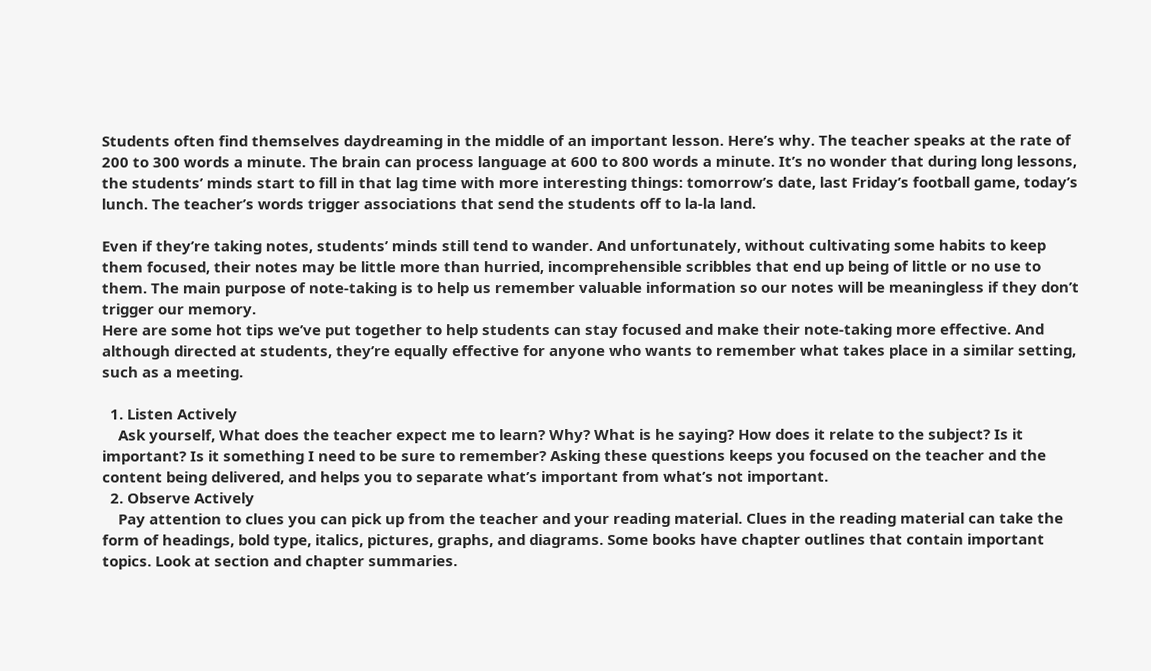Students often find themselves daydreaming in the middle of an important lesson. Here’s why. The teacher speaks at the rate of 200 to 300 words a minute. The brain can process language at 600 to 800 words a minute. It’s no wonder that during long lessons, the students’ minds start to fill in that lag time with more interesting things: tomorrow’s date, last Friday’s football game, today’s lunch. The teacher’s words trigger associations that send the students off to la-la land.

Even if they’re taking notes, students’ minds still tend to wander. And unfortunately, without cultivating some habits to keep them focused, their notes may be little more than hurried, incomprehensible scribbles that end up being of little or no use to them. The main purpose of note-taking is to help us remember valuable information so our notes will be meaningless if they don’t trigger our memory.
Here are some hot tips we’ve put together to help students can stay focused and make their note-taking more effective. And although directed at students, they’re equally effective for anyone who wants to remember what takes place in a similar setting, such as a meeting.

  1. Listen Actively
    Ask yourself, What does the teacher expect me to learn? Why? What is he saying? How does it relate to the subject? Is it important? Is it something I need to be sure to remember? Asking these questions keeps you focused on the teacher and the content being delivered, and helps you to separate what’s important from what’s not important.
  2. Observe Actively
    Pay attention to clues you can pick up from the teacher and your reading material. Clues in the reading material can take the form of headings, bold type, italics, pictures, graphs, and diagrams. Some books have chapter outlines that contain important topics. Look at section and chapter summaries.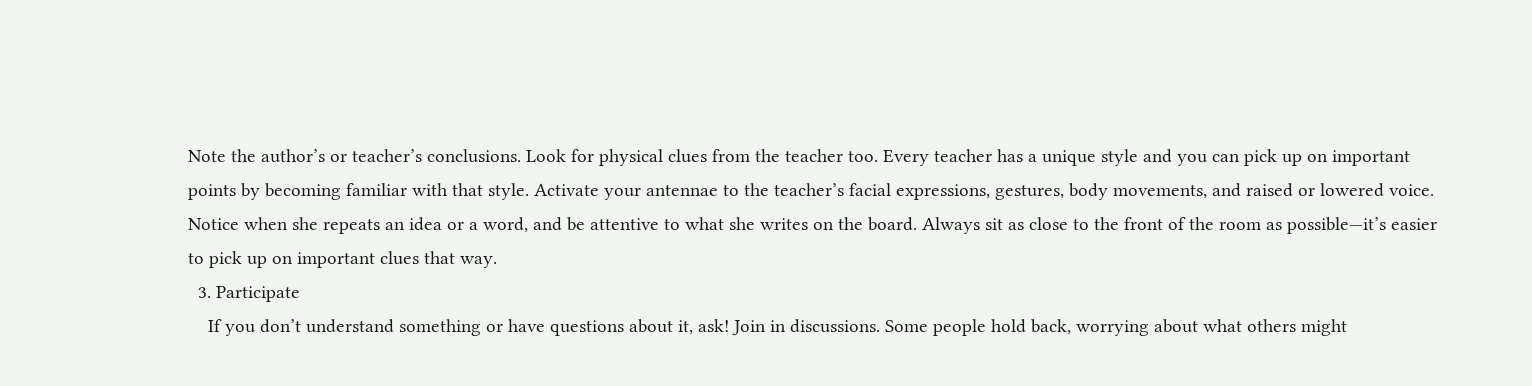Note the author’s or teacher’s conclusions. Look for physical clues from the teacher too. Every teacher has a unique style and you can pick up on important points by becoming familiar with that style. Activate your antennae to the teacher’s facial expressions, gestures, body movements, and raised or lowered voice. Notice when she repeats an idea or a word, and be attentive to what she writes on the board. Always sit as close to the front of the room as possible—it’s easier to pick up on important clues that way.
  3. Participate
    If you don’t understand something or have questions about it, ask! Join in discussions. Some people hold back, worrying about what others might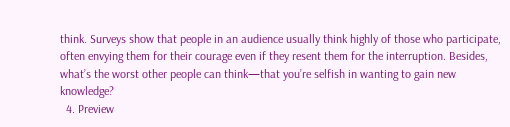think. Surveys show that people in an audience usually think highly of those who participate, often envying them for their courage even if they resent them for the interruption. Besides, what’s the worst other people can think—that you’re selfish in wanting to gain new knowledge?
  4. Preview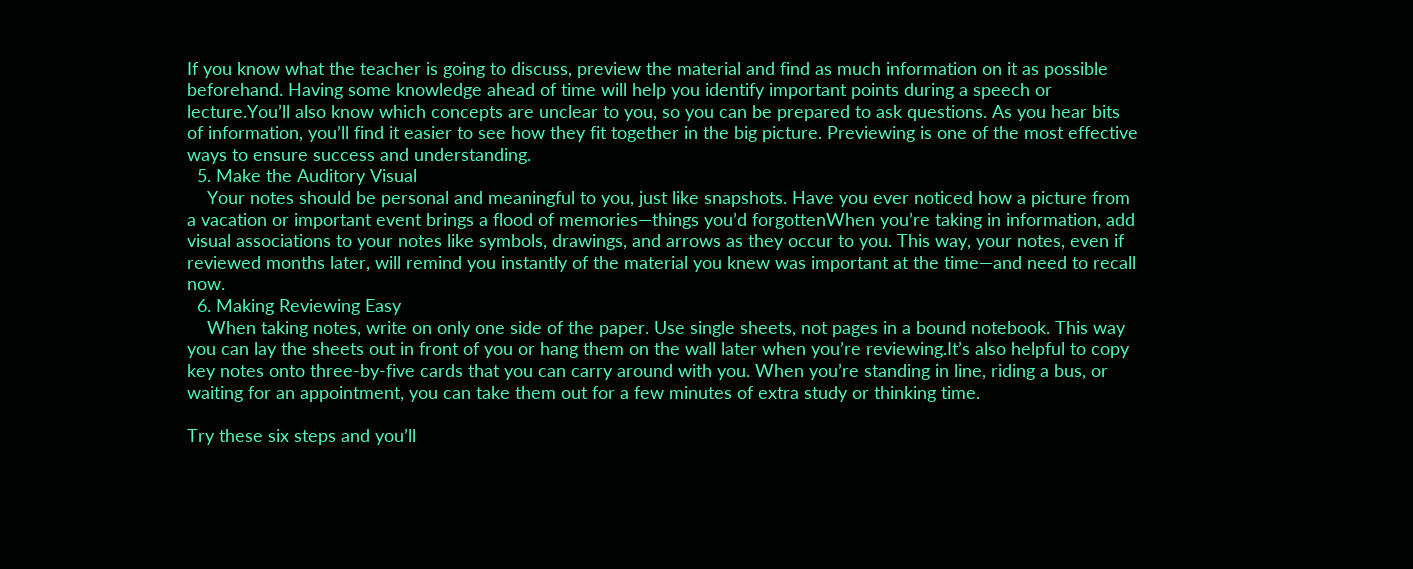If you know what the teacher is going to discuss, preview the material and find as much information on it as possible beforehand. Having some knowledge ahead of time will help you identify important points during a speech or lecture.You’ll also know which concepts are unclear to you, so you can be prepared to ask questions. As you hear bits of information, you’ll find it easier to see how they fit together in the big picture. Previewing is one of the most effective ways to ensure success and understanding.
  5. Make the Auditory Visual
    Your notes should be personal and meaningful to you, just like snapshots. Have you ever noticed how a picture from a vacation or important event brings a flood of memories—things you’d forgottenWhen you’re taking in information, add visual associations to your notes like symbols, drawings, and arrows as they occur to you. This way, your notes, even if reviewed months later, will remind you instantly of the material you knew was important at the time—and need to recall now.
  6. Making Reviewing Easy
    When taking notes, write on only one side of the paper. Use single sheets, not pages in a bound notebook. This way you can lay the sheets out in front of you or hang them on the wall later when you’re reviewing.It’s also helpful to copy key notes onto three-by-five cards that you can carry around with you. When you’re standing in line, riding a bus, or waiting for an appointment, you can take them out for a few minutes of extra study or thinking time.

Try these six steps and you’ll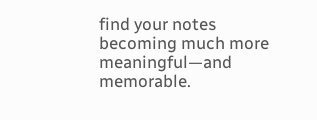find your notes becoming much more meaningful—and memorable.